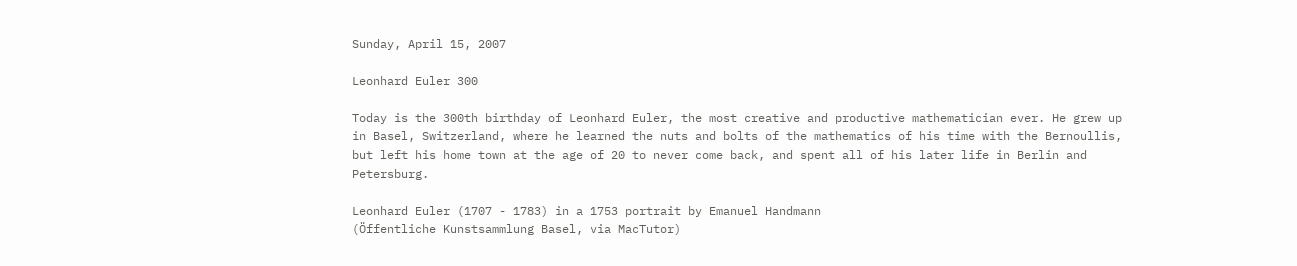Sunday, April 15, 2007

Leonhard Euler 300

Today is the 300th birthday of Leonhard Euler, the most creative and productive mathematician ever. He grew up in Basel, Switzerland, where he learned the nuts and bolts of the mathematics of his time with the Bernoullis, but left his home town at the age of 20 to never come back, and spent all of his later life in Berlin and Petersburg.

Leonhard Euler (1707 - 1783) in a 1753 portrait by Emanuel Handmann
(Öffentliche Kunstsammlung Basel, via MacTutor)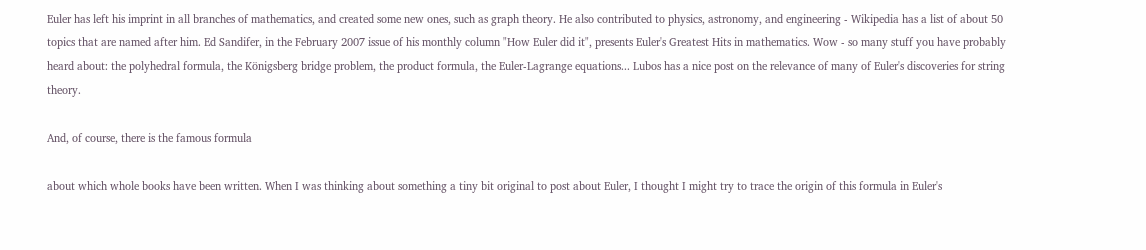Euler has left his imprint in all branches of mathematics, and created some new ones, such as graph theory. He also contributed to physics, astronomy, and engineering - Wikipedia has a list of about 50 topics that are named after him. Ed Sandifer, in the February 2007 issue of his monthly column "How Euler did it", presents Euler's Greatest Hits in mathematics. Wow - so many stuff you have probably heard about: the polyhedral formula, the Königsberg bridge problem, the product formula, the Euler-Lagrange equations... Lubos has a nice post on the relevance of many of Euler's discoveries for string theory.

And, of course, there is the famous formula

about which whole books have been written. When I was thinking about something a tiny bit original to post about Euler, I thought I might try to trace the origin of this formula in Euler's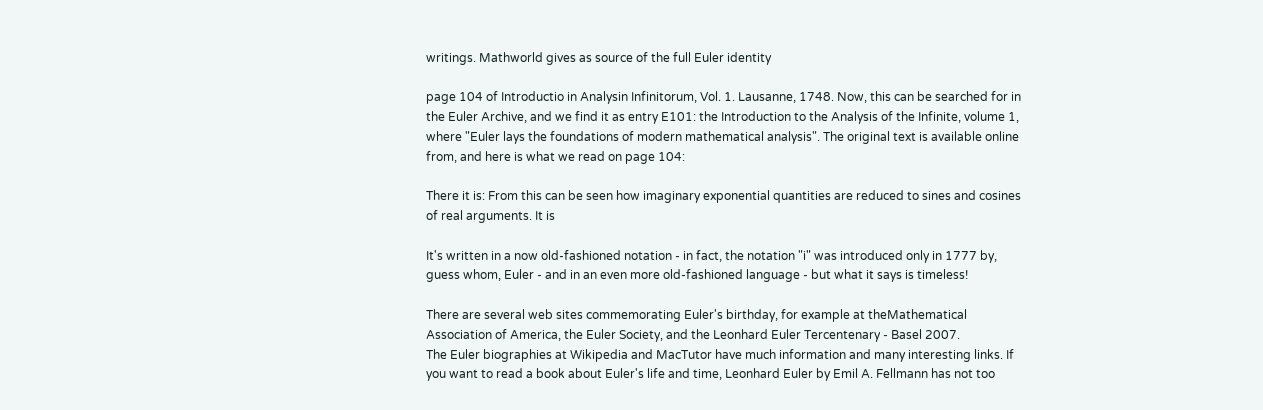writings. Mathworld gives as source of the full Euler identity

page 104 of Introductio in Analysin Infinitorum, Vol. 1. Lausanne, 1748. Now, this can be searched for in the Euler Archive, and we find it as entry E101: the Introduction to the Analysis of the Infinite, volume 1, where "Euler lays the foundations of modern mathematical analysis". The original text is available online from, and here is what we read on page 104:

There it is: From this can be seen how imaginary exponential quantities are reduced to sines and cosines of real arguments. It is

It's written in a now old-fashioned notation - in fact, the notation "i" was introduced only in 1777 by, guess whom, Euler - and in an even more old-fashioned language - but what it says is timeless!

There are several web sites commemorating Euler's birthday, for example at theMathematical Association of America, the Euler Society, and the Leonhard Euler Tercentenary - Basel 2007.
The Euler biographies at Wikipedia and MacTutor have much information and many interesting links. If you want to read a book about Euler's life and time, Leonhard Euler by Emil A. Fellmann has not too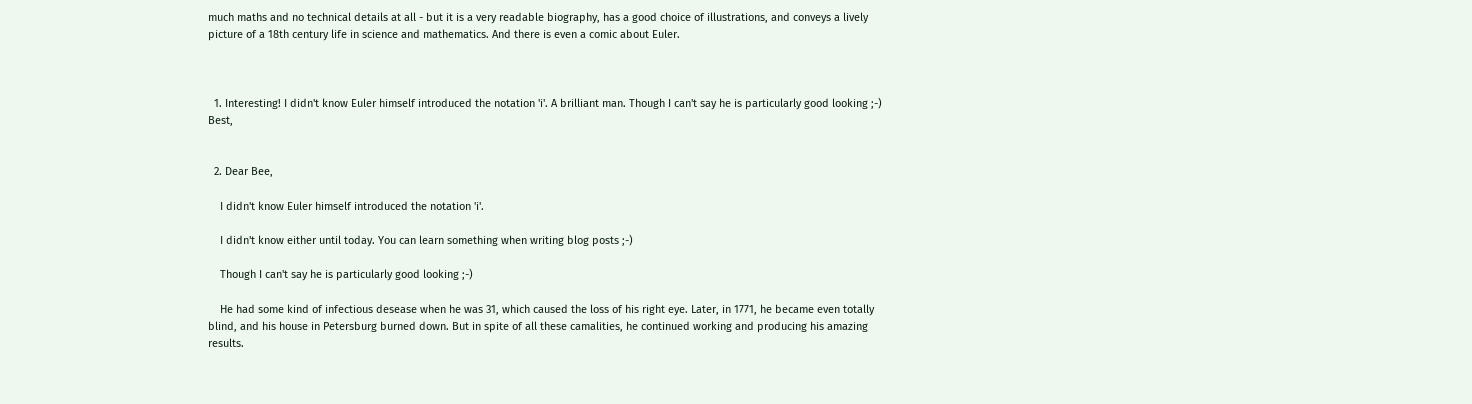much maths and no technical details at all - but it is a very readable biography, has a good choice of illustrations, and conveys a lively picture of a 18th century life in science and mathematics. And there is even a comic about Euler.



  1. Interesting! I didn't know Euler himself introduced the notation 'i'. A brilliant man. Though I can't say he is particularly good looking ;-) Best,


  2. Dear Bee,

    I didn't know Euler himself introduced the notation 'i'.

    I didn't know either until today. You can learn something when writing blog posts ;-)

    Though I can't say he is particularly good looking ;-)

    He had some kind of infectious desease when he was 31, which caused the loss of his right eye. Later, in 1771, he became even totally blind, and his house in Petersburg burned down. But in spite of all these camalities, he continued working and producing his amazing results.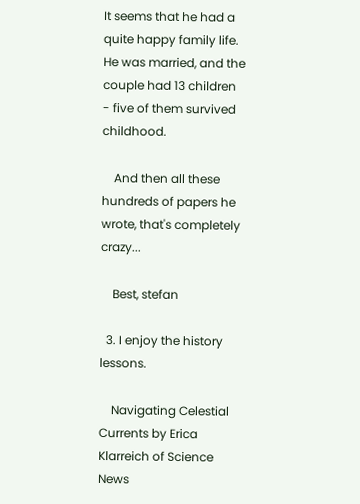It seems that he had a quite happy family life. He was married, and the couple had 13 children - five of them survived childhood.

    And then all these hundreds of papers he wrote, that's completely crazy...

    Best, stefan

  3. I enjoy the history lessons.

    Navigating Celestial Currents by Erica Klarreich of Science News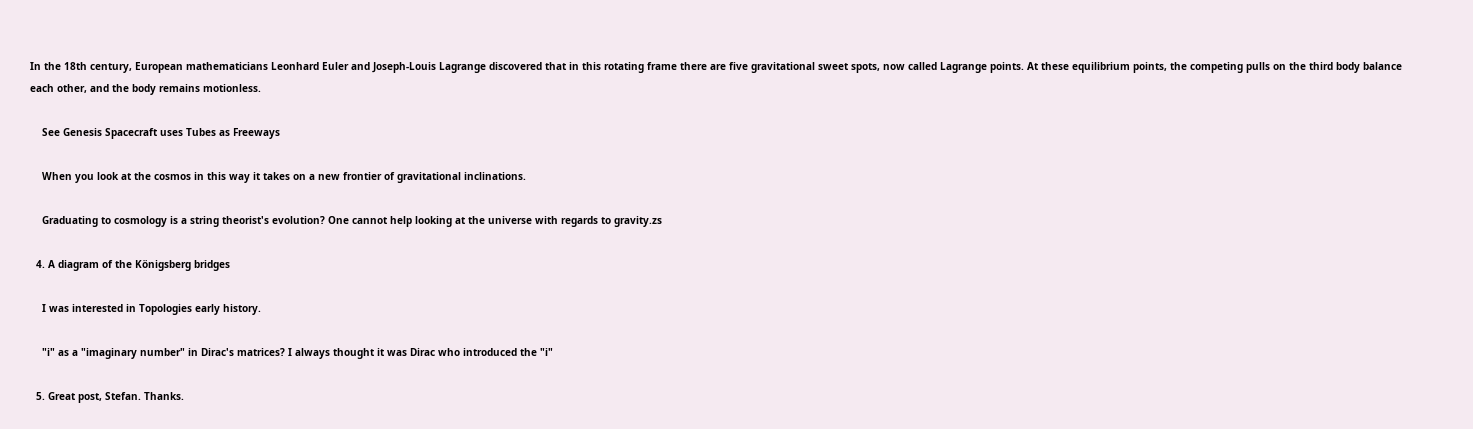In the 18th century, European mathematicians Leonhard Euler and Joseph-Louis Lagrange discovered that in this rotating frame there are five gravitational sweet spots, now called Lagrange points. At these equilibrium points, the competing pulls on the third body balance each other, and the body remains motionless.

    See Genesis Spacecraft uses Tubes as Freeways

    When you look at the cosmos in this way it takes on a new frontier of gravitational inclinations.

    Graduating to cosmology is a string theorist's evolution? One cannot help looking at the universe with regards to gravity.zs

  4. A diagram of the Königsberg bridges

    I was interested in Topologies early history.

    "i" as a "imaginary number" in Dirac's matrices? I always thought it was Dirac who introduced the "i"

  5. Great post, Stefan. Thanks.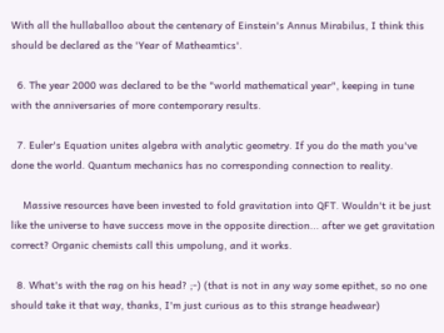With all the hullaballoo about the centenary of Einstein's Annus Mirabilus, I think this should be declared as the 'Year of Matheamtics'.

  6. The year 2000 was declared to be the "world mathematical year", keeping in tune with the anniversaries of more contemporary results.

  7. Euler's Equation unites algebra with analytic geometry. If you do the math you've done the world. Quantum mechanics has no corresponding connection to reality.

    Massive resources have been invested to fold gravitation into QFT. Wouldn't it be just like the universe to have success move in the opposite direction... after we get gravitation correct? Organic chemists call this umpolung, and it works.

  8. What's with the rag on his head? ;-) (that is not in any way some epithet, so no one should take it that way, thanks, I'm just curious as to this strange headwear)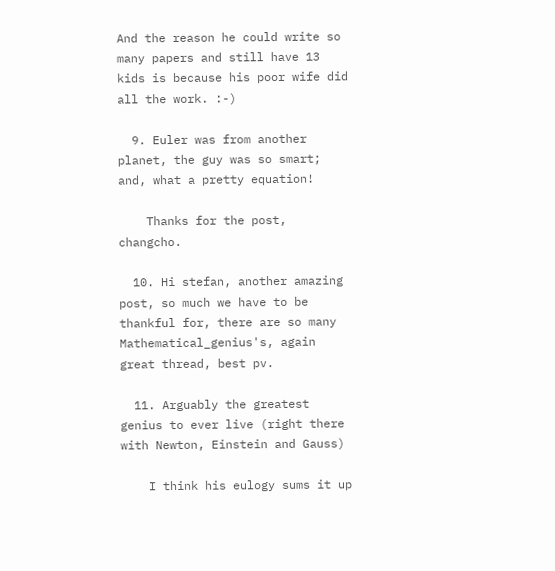And the reason he could write so many papers and still have 13 kids is because his poor wife did all the work. :-)

  9. Euler was from another planet, the guy was so smart; and, what a pretty equation!

    Thanks for the post, changcho.

  10. Hi stefan, another amazing post, so much we have to be thankful for, there are so many Mathematical_genius's, again great thread, best pv.

  11. Arguably the greatest genius to ever live (right there with Newton, Einstein and Gauss)

    I think his eulogy sums it up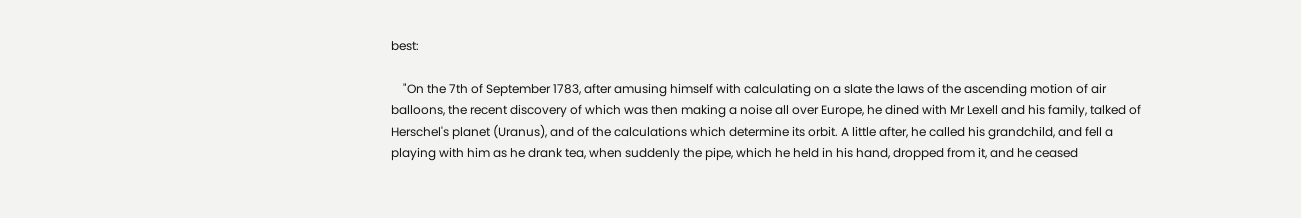best:

    "On the 7th of September 1783, after amusing himself with calculating on a slate the laws of the ascending motion of air balloons, the recent discovery of which was then making a noise all over Europe, he dined with Mr Lexell and his family, talked of Herschel's planet (Uranus), and of the calculations which determine its orbit. A little after, he called his grandchild, and fell a playing with him as he drank tea, when suddenly the pipe, which he held in his hand, dropped from it, and he ceased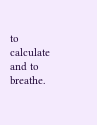to calculate and to breathe.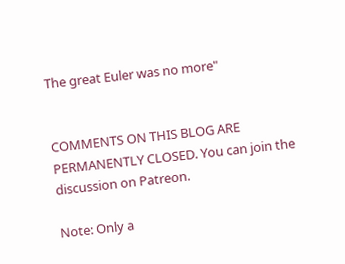The great Euler was no more"


COMMENTS ON THIS BLOG ARE PERMANENTLY CLOSED. You can join the discussion on Patreon.

Note: Only a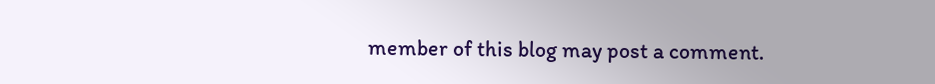member of this blog may post a comment.